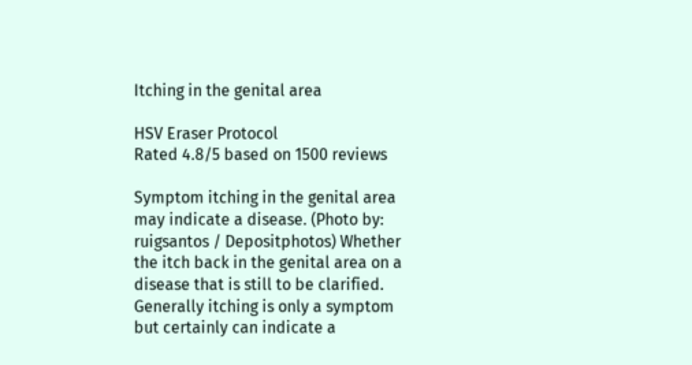Itching in the genital area

HSV Eraser Protocol
Rated 4.8/5 based on 1500 reviews

Symptom itching in the genital area may indicate a disease. (Photo by: ruigsantos / Depositphotos) Whether the itch back in the genital area on a disease that is still to be clarified. Generally itching is only a symptom but certainly can indicate a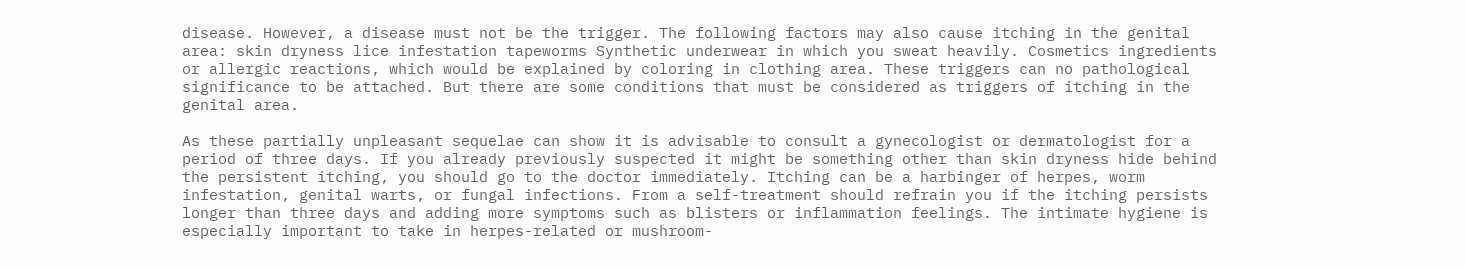disease. However, a disease must not be the trigger. The following factors may also cause itching in the genital area: skin dryness lice infestation tapeworms Synthetic underwear in which you sweat heavily. Cosmetics ingredients or allergic reactions, which would be explained by coloring in clothing area. These triggers can no pathological significance to be attached. But there are some conditions that must be considered as triggers of itching in the genital area.

As these partially unpleasant sequelae can show it is advisable to consult a gynecologist or dermatologist for a period of three days. If you already previously suspected it might be something other than skin dryness hide behind the persistent itching, you should go to the doctor immediately. Itching can be a harbinger of herpes, worm infestation, genital warts, or fungal infections. From a self-treatment should refrain you if the itching persists longer than three days and adding more symptoms such as blisters or inflammation feelings. The intimate hygiene is especially important to take in herpes-related or mushroom-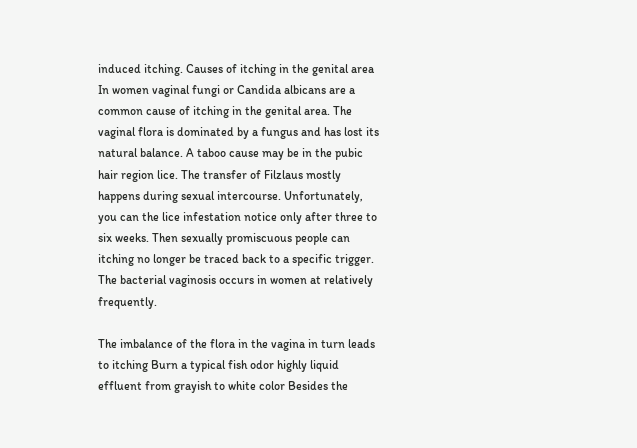induced itching. Causes of itching in the genital area In women vaginal fungi or Candida albicans are a common cause of itching in the genital area. The vaginal flora is dominated by a fungus and has lost its natural balance. A taboo cause may be in the pubic hair region lice. The transfer of Filzlaus mostly happens during sexual intercourse. Unfortunately, you can the lice infestation notice only after three to six weeks. Then sexually promiscuous people can itching no longer be traced back to a specific trigger. The bacterial vaginosis occurs in women at relatively frequently.

The imbalance of the flora in the vagina in turn leads to itching Burn a typical fish odor highly liquid effluent from grayish to white color Besides the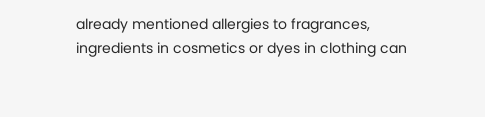already mentioned allergies to fragrances, ingredients in cosmetics or dyes in clothing can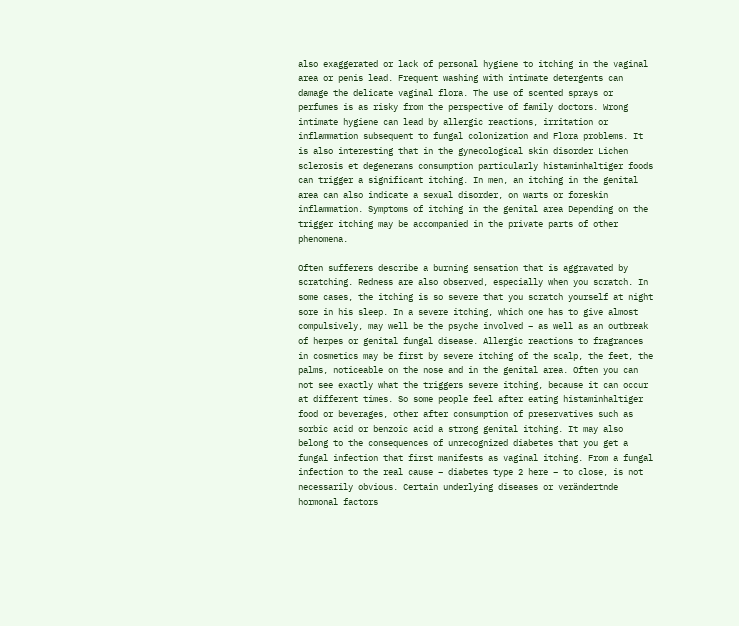also exaggerated or lack of personal hygiene to itching in the vaginal area or penis lead. Frequent washing with intimate detergents can damage the delicate vaginal flora. The use of scented sprays or perfumes is as risky from the perspective of family doctors. Wrong intimate hygiene can lead by allergic reactions, irritation or inflammation subsequent to fungal colonization and Flora problems. It is also interesting that in the gynecological skin disorder Lichen sclerosis et degenerans consumption particularly histaminhaltiger foods can trigger a significant itching. In men, an itching in the genital area can also indicate a sexual disorder, on warts or foreskin inflammation. Symptoms of itching in the genital area Depending on the trigger itching may be accompanied in the private parts of other phenomena.

Often sufferers describe a burning sensation that is aggravated by scratching. Redness are also observed, especially when you scratch. In some cases, the itching is so severe that you scratch yourself at night sore in his sleep. In a severe itching, which one has to give almost compulsively, may well be the psyche involved – as well as an outbreak of herpes or genital fungal disease. Allergic reactions to fragrances in cosmetics may be first by severe itching of the scalp, the feet, the palms, noticeable on the nose and in the genital area. Often you can not see exactly what the triggers severe itching, because it can occur at different times. So some people feel after eating histaminhaltiger food or beverages, other after consumption of preservatives such as sorbic acid or benzoic acid a strong genital itching. It may also belong to the consequences of unrecognized diabetes that you get a fungal infection that first manifests as vaginal itching. From a fungal infection to the real cause – diabetes type 2 here – to close, is not necessarily obvious. Certain underlying diseases or verändertnde hormonal factors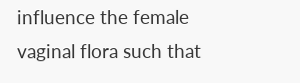influence the female vaginal flora such that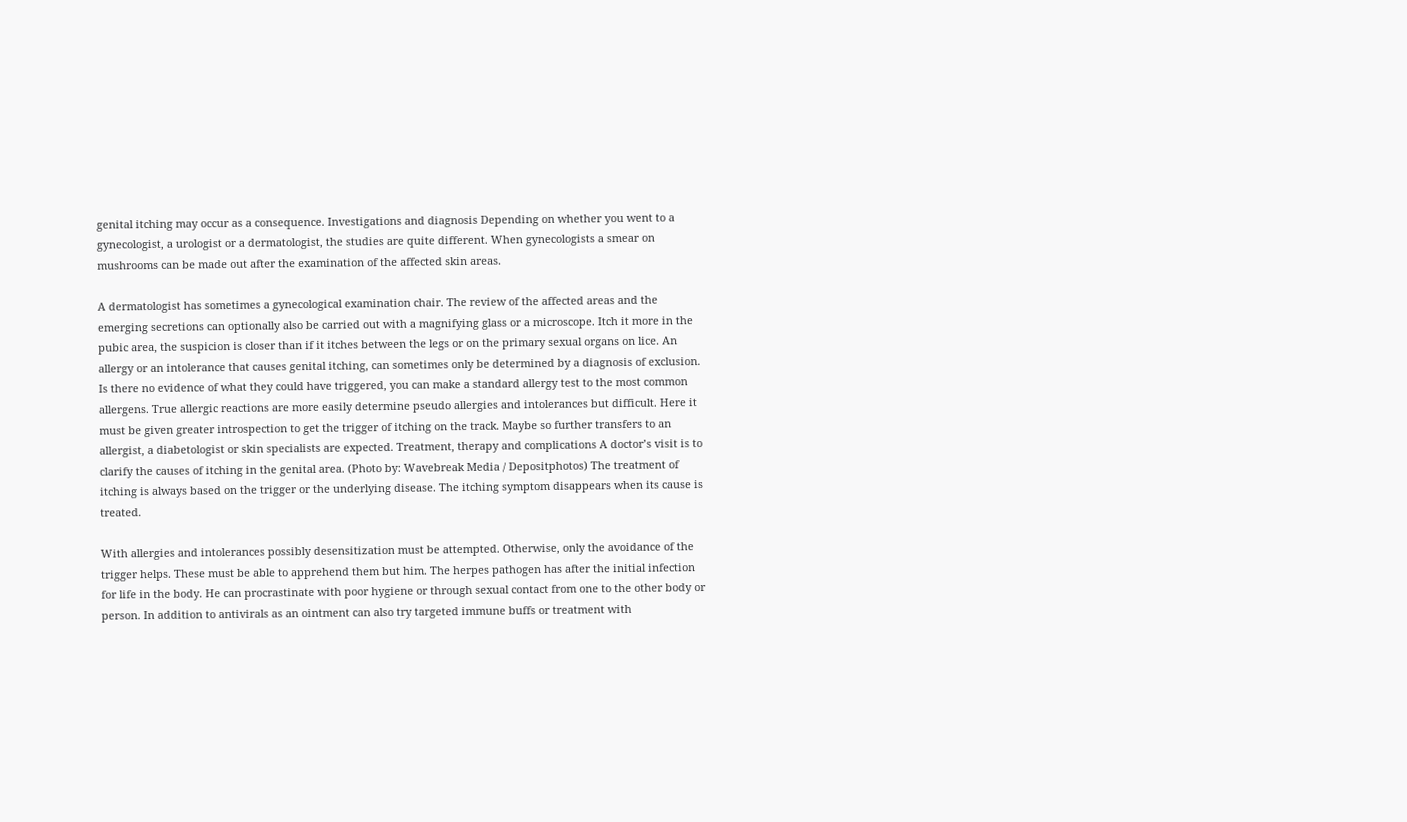genital itching may occur as a consequence. Investigations and diagnosis Depending on whether you went to a gynecologist, a urologist or a dermatologist, the studies are quite different. When gynecologists a smear on mushrooms can be made out after the examination of the affected skin areas.

A dermatologist has sometimes a gynecological examination chair. The review of the affected areas and the emerging secretions can optionally also be carried out with a magnifying glass or a microscope. Itch it more in the pubic area, the suspicion is closer than if it itches between the legs or on the primary sexual organs on lice. An allergy or an intolerance that causes genital itching, can sometimes only be determined by a diagnosis of exclusion. Is there no evidence of what they could have triggered, you can make a standard allergy test to the most common allergens. True allergic reactions are more easily determine pseudo allergies and intolerances but difficult. Here it must be given greater introspection to get the trigger of itching on the track. Maybe so further transfers to an allergist, a diabetologist or skin specialists are expected. Treatment, therapy and complications A doctor’s visit is to clarify the causes of itching in the genital area. (Photo by: Wavebreak Media / Depositphotos) The treatment of itching is always based on the trigger or the underlying disease. The itching symptom disappears when its cause is treated.

With allergies and intolerances possibly desensitization must be attempted. Otherwise, only the avoidance of the trigger helps. These must be able to apprehend them but him. The herpes pathogen has after the initial infection for life in the body. He can procrastinate with poor hygiene or through sexual contact from one to the other body or person. In addition to antivirals as an ointment can also try targeted immune buffs or treatment with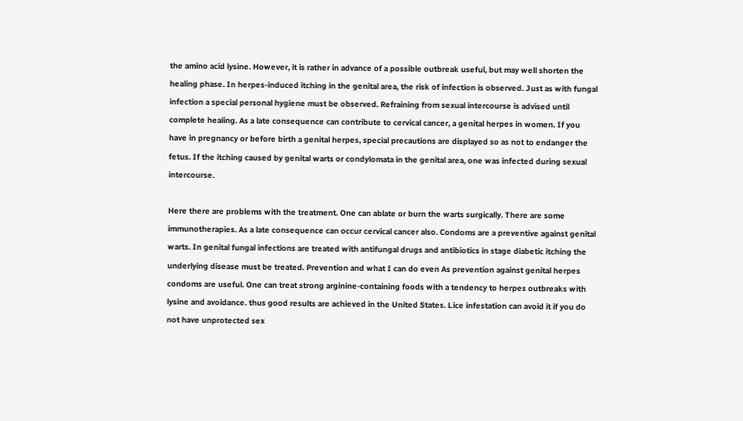the amino acid lysine. However, it is rather in advance of a possible outbreak useful, but may well shorten the healing phase. In herpes-induced itching in the genital area, the risk of infection is observed. Just as with fungal infection a special personal hygiene must be observed. Refraining from sexual intercourse is advised until complete healing. As a late consequence can contribute to cervical cancer, a genital herpes in women. If you have in pregnancy or before birth a genital herpes, special precautions are displayed so as not to endanger the fetus. If the itching caused by genital warts or condylomata in the genital area, one was infected during sexual intercourse.

Here there are problems with the treatment. One can ablate or burn the warts surgically. There are some immunotherapies. As a late consequence can occur cervical cancer also. Condoms are a preventive against genital warts. In genital fungal infections are treated with antifungal drugs and antibiotics in stage diabetic itching the underlying disease must be treated. Prevention and what I can do even As prevention against genital herpes condoms are useful. One can treat strong arginine-containing foods with a tendency to herpes outbreaks with lysine and avoidance. thus good results are achieved in the United States. Lice infestation can avoid it if you do not have unprotected sex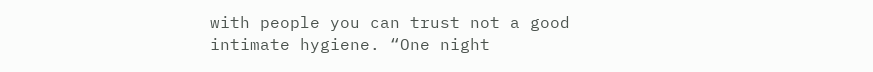with people you can trust not a good intimate hygiene. “One night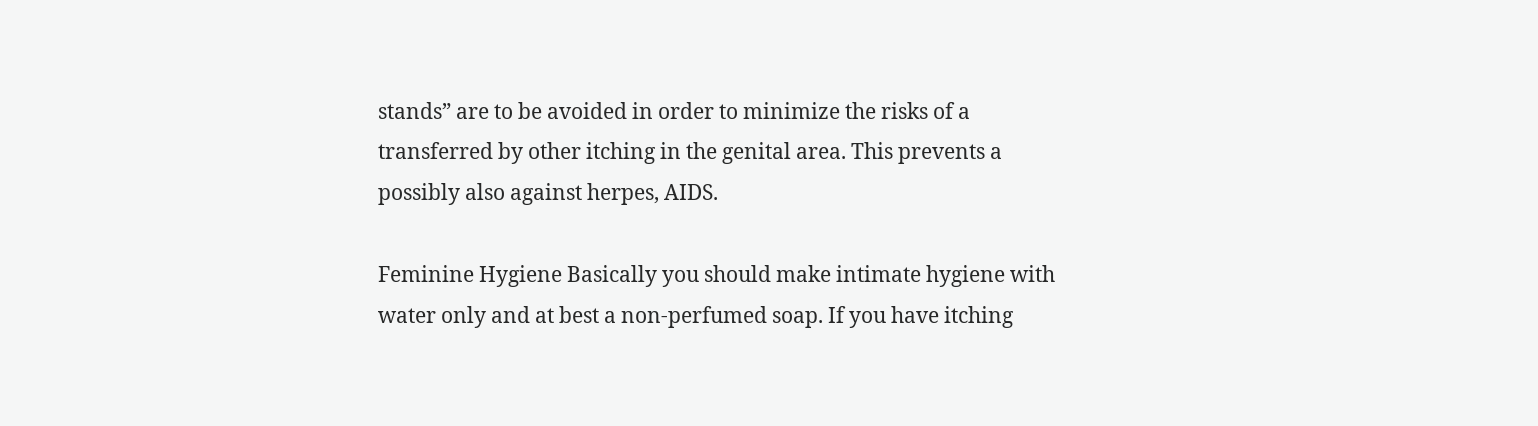stands” are to be avoided in order to minimize the risks of a transferred by other itching in the genital area. This prevents a possibly also against herpes, AIDS.

Feminine Hygiene Basically you should make intimate hygiene with water only and at best a non-perfumed soap. If you have itching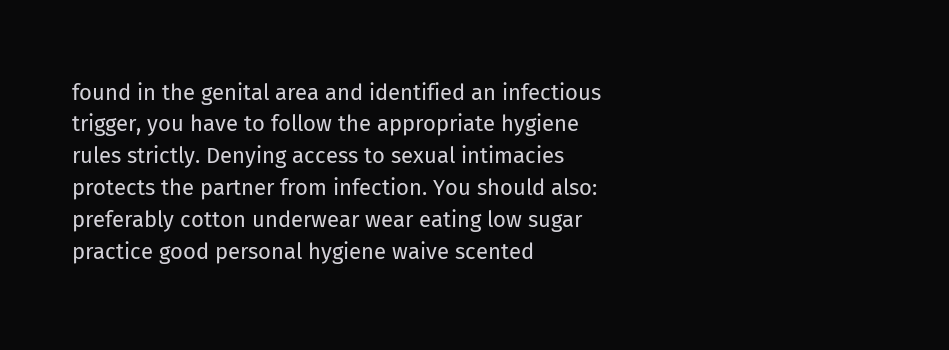found in the genital area and identified an infectious trigger, you have to follow the appropriate hygiene rules strictly. Denying access to sexual intimacies protects the partner from infection. You should also: preferably cotton underwear wear eating low sugar practice good personal hygiene waive scented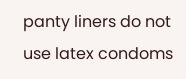panty liners do not use latex condoms